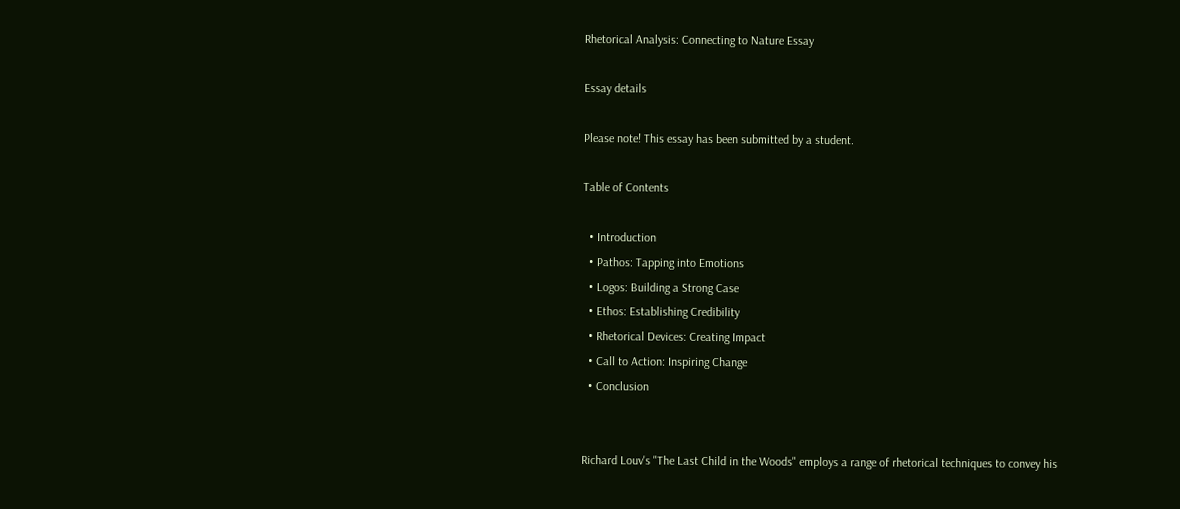Rhetorical Analysis: Connecting to Nature Essay

Essay details

Please note! This essay has been submitted by a student.

Table of Contents

  • Introduction
  • Pathos: Tapping into Emotions
  • Logos: Building a Strong Case
  • Ethos: Establishing Credibility
  • Rhetorical Devices: Creating Impact
  • Call to Action: Inspiring Change
  • Conclusion


Richard Louv's "The Last Child in the Woods" employs a range of rhetorical techniques to convey his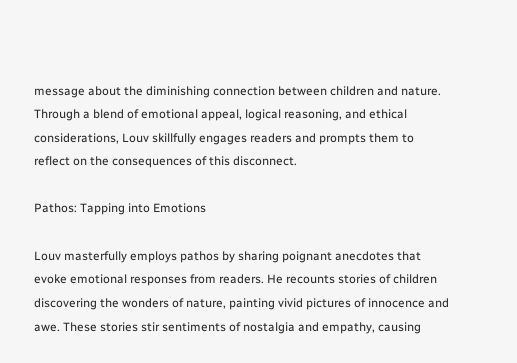message about the diminishing connection between children and nature. Through a blend of emotional appeal, logical reasoning, and ethical considerations, Louv skillfully engages readers and prompts them to reflect on the consequences of this disconnect.

Pathos: Tapping into Emotions

Louv masterfully employs pathos by sharing poignant anecdotes that evoke emotional responses from readers. He recounts stories of children discovering the wonders of nature, painting vivid pictures of innocence and awe. These stories stir sentiments of nostalgia and empathy, causing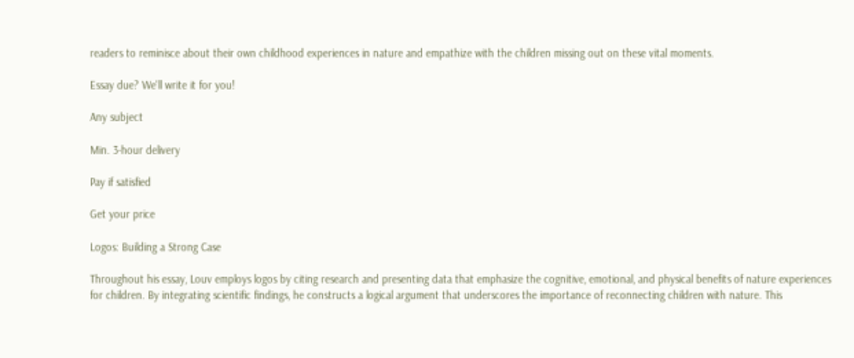readers to reminisce about their own childhood experiences in nature and empathize with the children missing out on these vital moments.

Essay due? We'll write it for you!

Any subject

Min. 3-hour delivery

Pay if satisfied

Get your price

Logos: Building a Strong Case

Throughout his essay, Louv employs logos by citing research and presenting data that emphasize the cognitive, emotional, and physical benefits of nature experiences for children. By integrating scientific findings, he constructs a logical argument that underscores the importance of reconnecting children with nature. This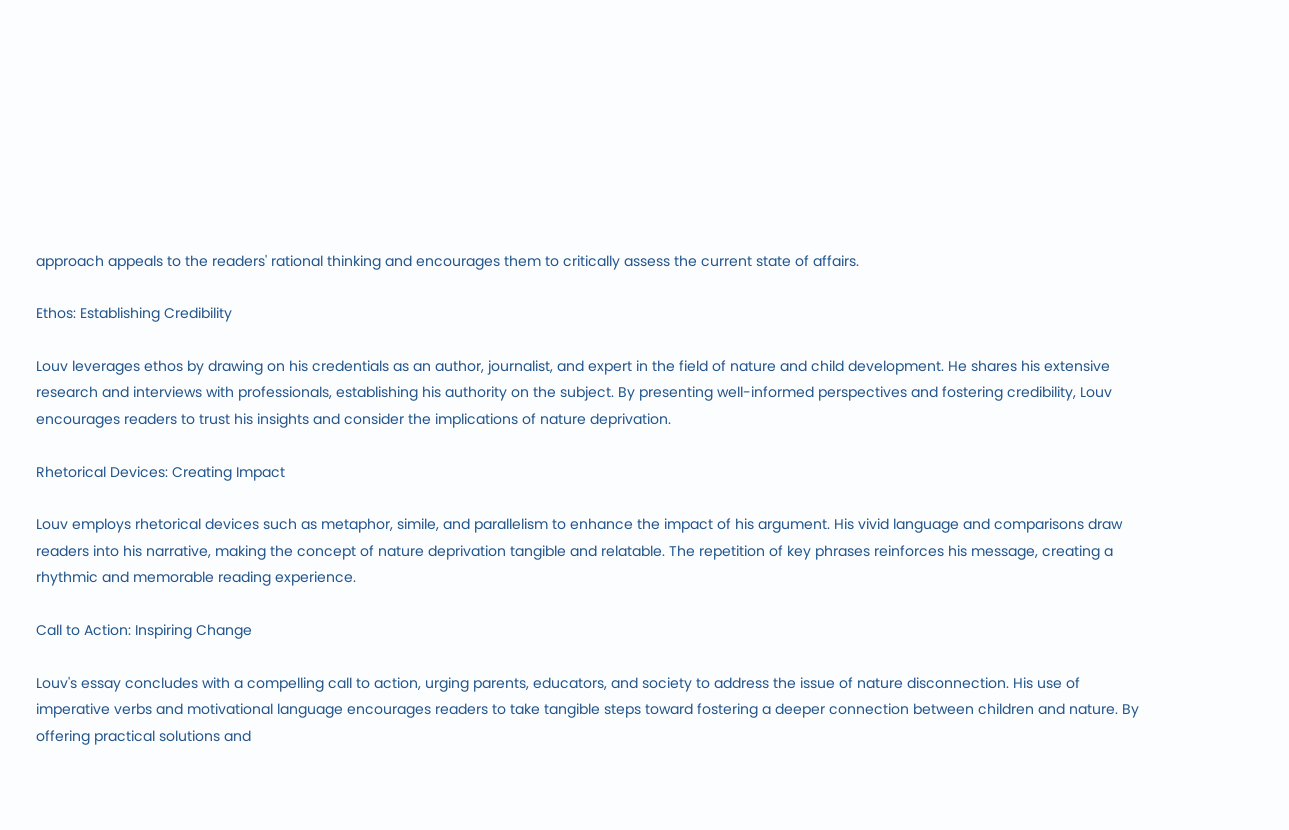approach appeals to the readers' rational thinking and encourages them to critically assess the current state of affairs.

Ethos: Establishing Credibility

Louv leverages ethos by drawing on his credentials as an author, journalist, and expert in the field of nature and child development. He shares his extensive research and interviews with professionals, establishing his authority on the subject. By presenting well-informed perspectives and fostering credibility, Louv encourages readers to trust his insights and consider the implications of nature deprivation.

Rhetorical Devices: Creating Impact

Louv employs rhetorical devices such as metaphor, simile, and parallelism to enhance the impact of his argument. His vivid language and comparisons draw readers into his narrative, making the concept of nature deprivation tangible and relatable. The repetition of key phrases reinforces his message, creating a rhythmic and memorable reading experience.

Call to Action: Inspiring Change

Louv's essay concludes with a compelling call to action, urging parents, educators, and society to address the issue of nature disconnection. His use of imperative verbs and motivational language encourages readers to take tangible steps toward fostering a deeper connection between children and nature. By offering practical solutions and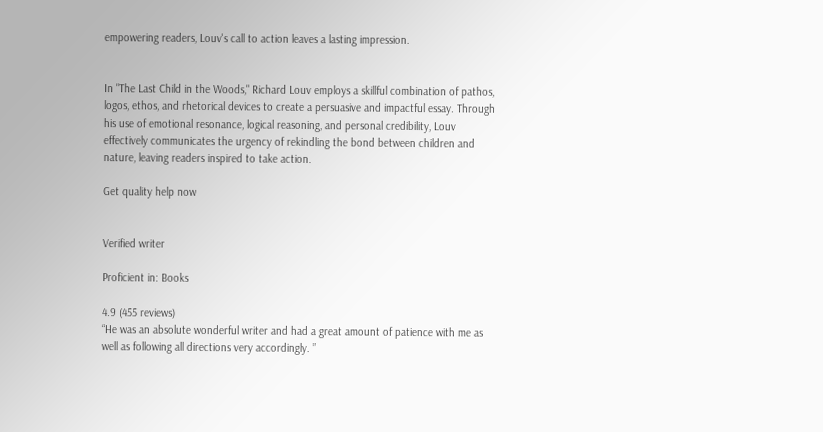empowering readers, Louv's call to action leaves a lasting impression.


In "The Last Child in the Woods," Richard Louv employs a skillful combination of pathos, logos, ethos, and rhetorical devices to create a persuasive and impactful essay. Through his use of emotional resonance, logical reasoning, and personal credibility, Louv effectively communicates the urgency of rekindling the bond between children and nature, leaving readers inspired to take action.

Get quality help now


Verified writer

Proficient in: Books

4.9 (455 reviews)
“He was an absolute wonderful writer and had a great amount of patience with me as well as following all directions very accordingly. ”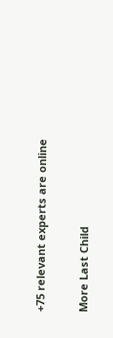+75 relevant experts are online

More Last Child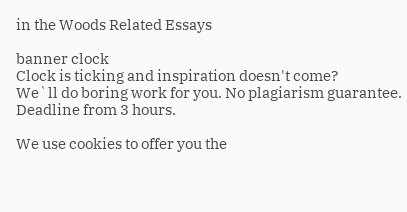in the Woods Related Essays

banner clock
Clock is ticking and inspiration doesn't come?
We`ll do boring work for you. No plagiarism guarantee. Deadline from 3 hours.

We use cookies to offer you the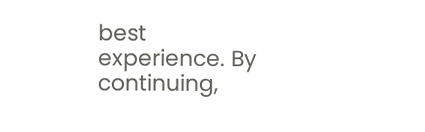best experience. By continuing,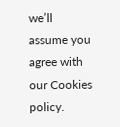we’ll assume you agree with our Cookies policy.